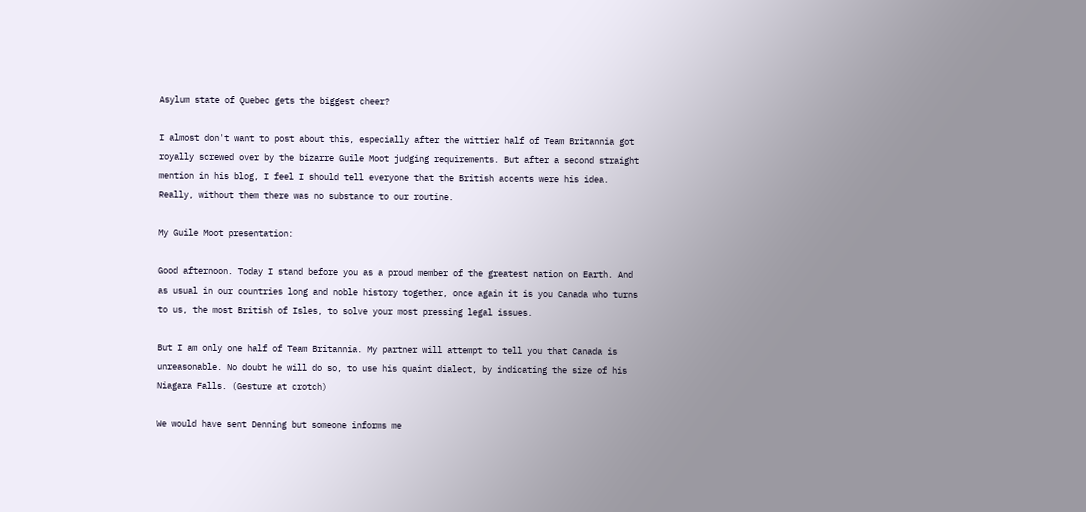Asylum state of Quebec gets the biggest cheer?

I almost don't want to post about this, especially after the wittier half of Team Britannia got royally screwed over by the bizarre Guile Moot judging requirements. But after a second straight mention in his blog, I feel I should tell everyone that the British accents were his idea. Really, without them there was no substance to our routine.

My Guile Moot presentation:

Good afternoon. Today I stand before you as a proud member of the greatest nation on Earth. And as usual in our countries long and noble history together, once again it is you Canada who turns to us, the most British of Isles, to solve your most pressing legal issues.

But I am only one half of Team Britannia. My partner will attempt to tell you that Canada is unreasonable. No doubt he will do so, to use his quaint dialect, by indicating the size of his Niagara Falls. (Gesture at crotch)

We would have sent Denning but someone informs me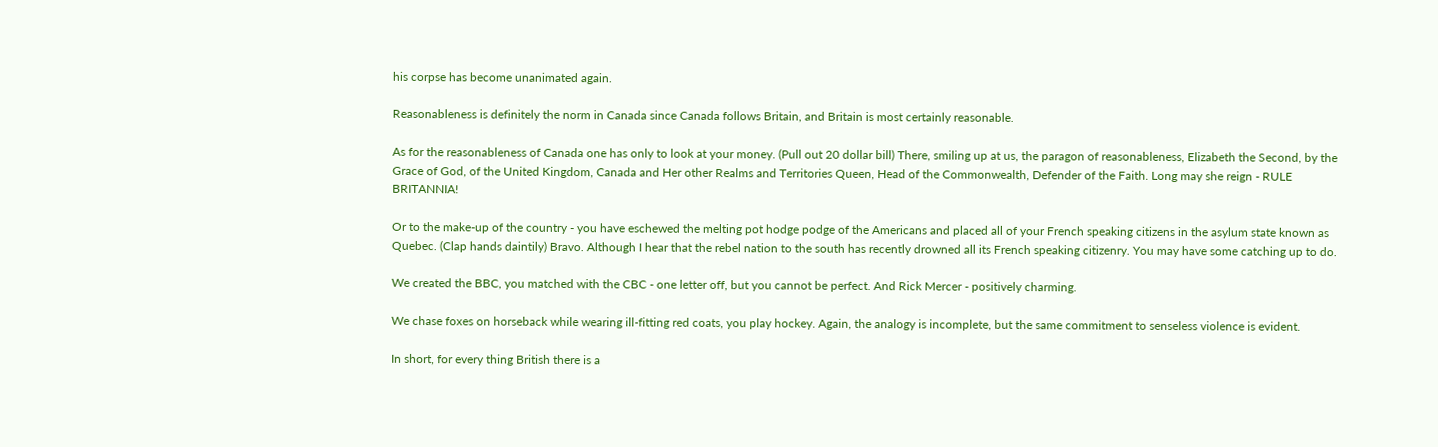his corpse has become unanimated again.

Reasonableness is definitely the norm in Canada since Canada follows Britain, and Britain is most certainly reasonable.

As for the reasonableness of Canada one has only to look at your money. (Pull out 20 dollar bill) There, smiling up at us, the paragon of reasonableness, Elizabeth the Second, by the Grace of God, of the United Kingdom, Canada and Her other Realms and Territories Queen, Head of the Commonwealth, Defender of the Faith. Long may she reign - RULE BRITANNIA!

Or to the make-up of the country - you have eschewed the melting pot hodge podge of the Americans and placed all of your French speaking citizens in the asylum state known as Quebec. (Clap hands daintily) Bravo. Although I hear that the rebel nation to the south has recently drowned all its French speaking citizenry. You may have some catching up to do.

We created the BBC, you matched with the CBC - one letter off, but you cannot be perfect. And Rick Mercer - positively charming.

We chase foxes on horseback while wearing ill-fitting red coats, you play hockey. Again, the analogy is incomplete, but the same commitment to senseless violence is evident.

In short, for every thing British there is a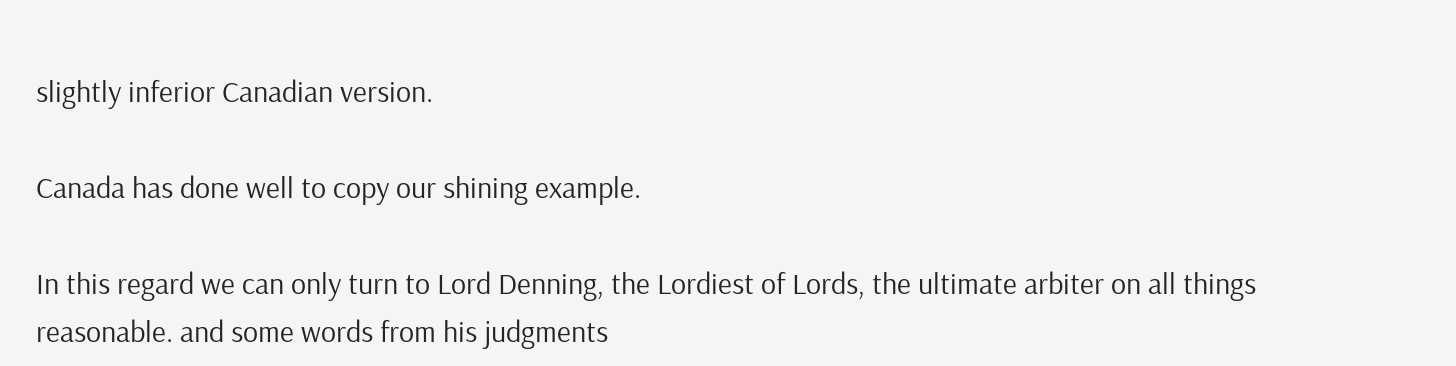slightly inferior Canadian version.

Canada has done well to copy our shining example.

In this regard we can only turn to Lord Denning, the Lordiest of Lords, the ultimate arbiter on all things reasonable. and some words from his judgments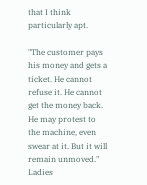that I think particularly apt.

"The customer pays his money and gets a ticket. He cannot refuse it. He cannot get the money back. He may protest to the machine, even swear at it. But it will remain unmoved." Ladies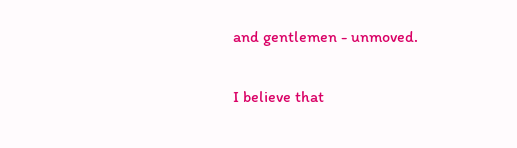and gentlemen - unmoved.

I believe that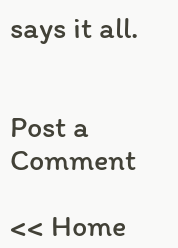says it all.


Post a Comment

<< Home